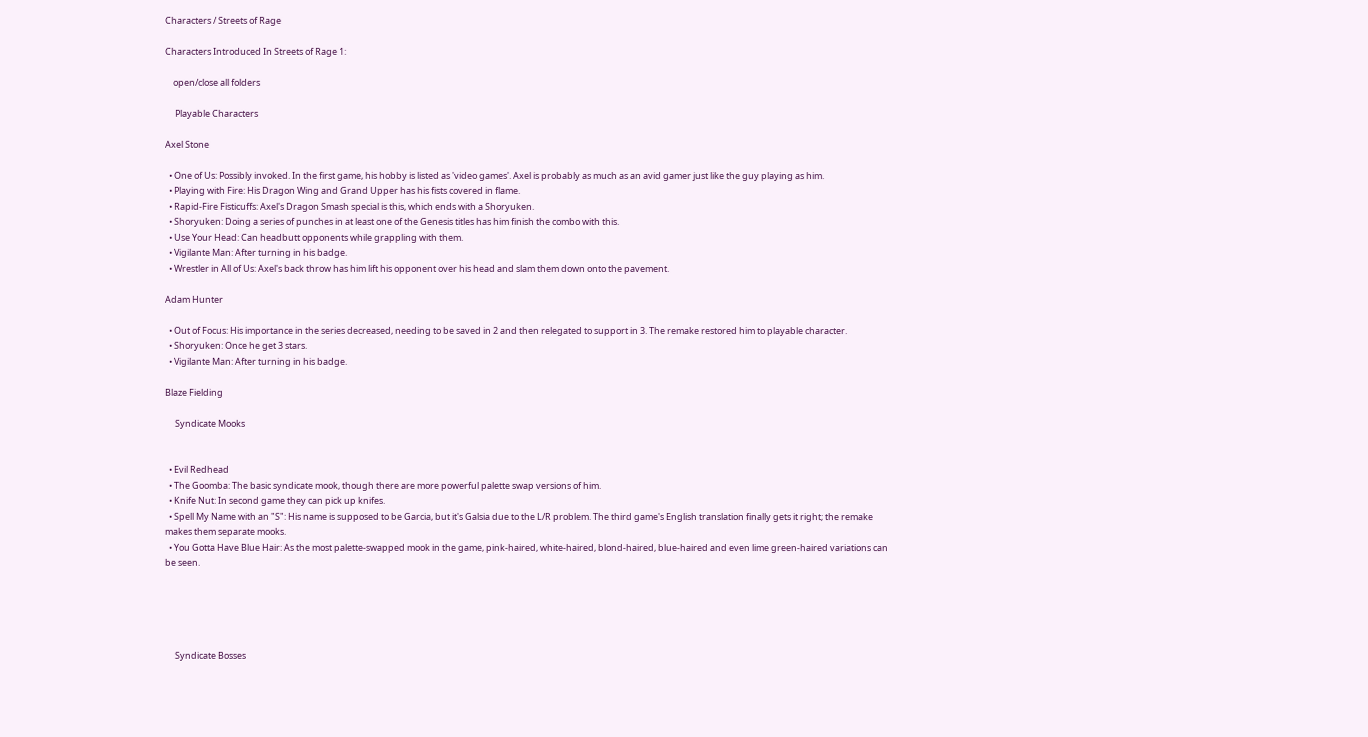Characters / Streets of Rage

Characters Introduced In Streets of Rage 1:

    open/close all folders

     Playable Characters

Axel Stone

  • One of Us: Possibly invoked. In the first game, his hobby is listed as 'video games'. Axel is probably as much as an avid gamer just like the guy playing as him.
  • Playing with Fire: His Dragon Wing and Grand Upper has his fists covered in flame.
  • Rapid-Fire Fisticuffs: Axel's Dragon Smash special is this, which ends with a Shoryuken.
  • Shoryuken: Doing a series of punches in at least one of the Genesis titles has him finish the combo with this.
  • Use Your Head: Can headbutt opponents while grappling with them.
  • Vigilante Man: After turning in his badge.
  • Wrestler in All of Us: Axel's back throw has him lift his opponent over his head and slam them down onto the pavement.

Adam Hunter

  • Out of Focus: His importance in the series decreased, needing to be saved in 2 and then relegated to support in 3. The remake restored him to playable character.
  • Shoryuken: Once he get 3 stars.
  • Vigilante Man: After turning in his badge.

Blaze Fielding

     Syndicate Mooks


  • Evil Redhead
  • The Goomba: The basic syndicate mook, though there are more powerful palette swap versions of him.
  • Knife Nut: In second game they can pick up knifes.
  • Spell My Name with an "S": His name is supposed to be Garcia, but it's Galsia due to the L/R problem. The third game's English translation finally gets it right; the remake makes them separate mooks.
  • You Gotta Have Blue Hair: As the most palette-swapped mook in the game, pink-haired, white-haired, blond-haired, blue-haired and even lime green-haired variations can be seen.





     Syndicate Bosses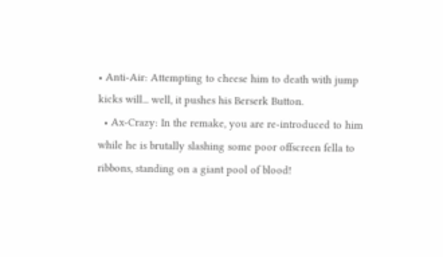• Anti-Air: Attempting to cheese him to death with jump kicks will... well, it pushes his Berserk Button.
  • Ax-Crazy: In the remake, you are re-introduced to him while he is brutally slashing some poor offscreen fella to ribbons, standing on a giant pool of blood!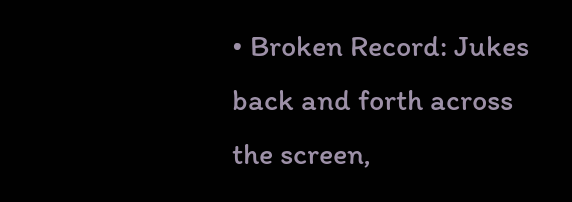• Broken Record: Jukes back and forth across the screen,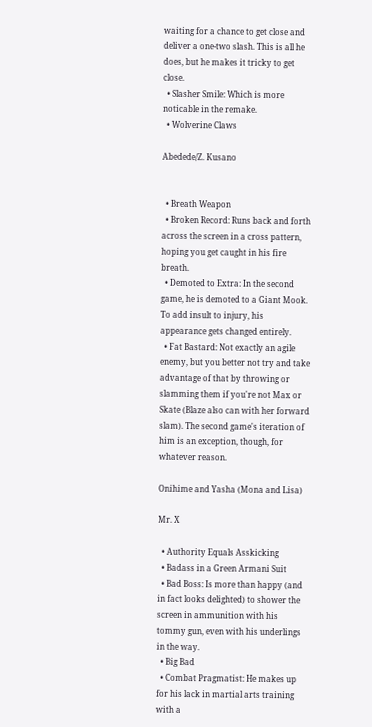waiting for a chance to get close and deliver a one-two slash. This is all he does, but he makes it tricky to get close.
  • Slasher Smile: Which is more noticable in the remake.
  • Wolverine Claws

Abedede/Z. Kusano


  • Breath Weapon
  • Broken Record: Runs back and forth across the screen in a cross pattern, hoping you get caught in his fire breath.
  • Demoted to Extra: In the second game, he is demoted to a Giant Mook. To add insult to injury, his appearance gets changed entirely.
  • Fat Bastard: Not exactly an agile enemy, but you better not try and take advantage of that by throwing or slamming them if you're not Max or Skate (Blaze also can with her forward slam). The second game's iteration of him is an exception, though, for whatever reason.

Onihime and Yasha (Mona and Lisa)

Mr. X

  • Authority Equals Asskicking
  • Badass in a Green Armani Suit
  • Bad Boss: Is more than happy (and in fact looks delighted) to shower the screen in ammunition with his tommy gun, even with his underlings in the way.
  • Big Bad
  • Combat Pragmatist: He makes up for his lack in martial arts training with a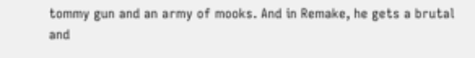tommy gun and an army of mooks. And in Remake, he gets a brutal and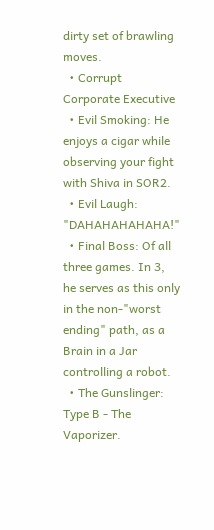dirty set of brawling moves.
  • Corrupt Corporate Executive
  • Evil Smoking: He enjoys a cigar while observing your fight with Shiva in SOR2.
  • Evil Laugh: "DAHAHAHAHAHA!"
  • Final Boss: Of all three games. In 3, he serves as this only in the non-"worst ending" path, as a Brain in a Jar controlling a robot.
  • The Gunslinger: Type B - The Vaporizer.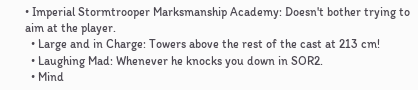• Imperial Stormtrooper Marksmanship Academy: Doesn't bother trying to aim at the player.
  • Large and in Charge: Towers above the rest of the cast at 213 cm!
  • Laughing Mad: Whenever he knocks you down in SOR2.
  • Mind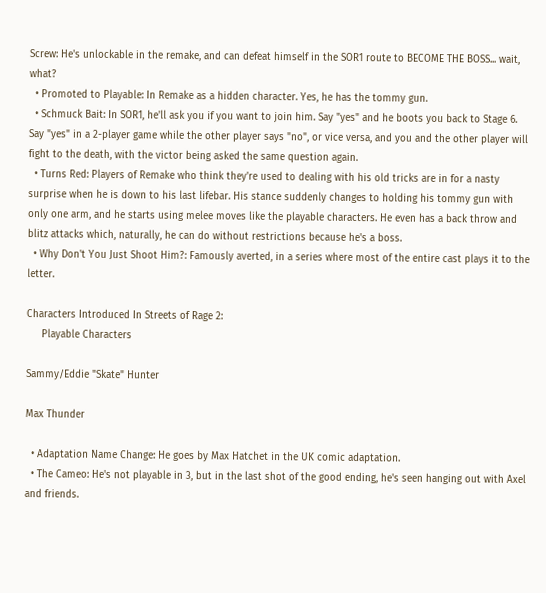Screw: He's unlockable in the remake, and can defeat himself in the SOR1 route to BECOME THE BOSS... wait, what?
  • Promoted to Playable: In Remake as a hidden character. Yes, he has the tommy gun.
  • Schmuck Bait: In SOR1, he'll ask you if you want to join him. Say "yes" and he boots you back to Stage 6. Say "yes" in a 2-player game while the other player says "no", or vice versa, and you and the other player will fight to the death, with the victor being asked the same question again.
  • Turns Red: Players of Remake who think they're used to dealing with his old tricks are in for a nasty surprise when he is down to his last lifebar. His stance suddenly changes to holding his tommy gun with only one arm, and he starts using melee moves like the playable characters. He even has a back throw and blitz attacks which, naturally, he can do without restrictions because he's a boss.
  • Why Don't You Just Shoot Him?: Famously averted, in a series where most of the entire cast plays it to the letter.

Characters Introduced In Streets of Rage 2:
     Playable Characters

Sammy/Eddie "Skate" Hunter

Max Thunder

  • Adaptation Name Change: He goes by Max Hatchet in the UK comic adaptation.
  • The Cameo: He's not playable in 3, but in the last shot of the good ending, he's seen hanging out with Axel and friends.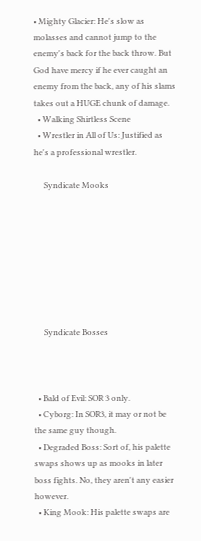• Mighty Glacier: He's slow as molasses and cannot jump to the enemy's back for the back throw. But God have mercy if he ever caught an enemy from the back, any of his slams takes out a HUGE chunk of damage.
  • Walking Shirtless Scene
  • Wrestler in All of Us: Justified as he's a professional wrestler.

     Syndicate Mooks








     Syndicate Bosses



  • Bald of Evil: SOR 3 only.
  • Cyborg: In SOR3, it may or not be the same guy though.
  • Degraded Boss: Sort of, his palette swaps shows up as mooks in later boss fights. No, they aren't any easier however.
  • King Mook: His palette swaps are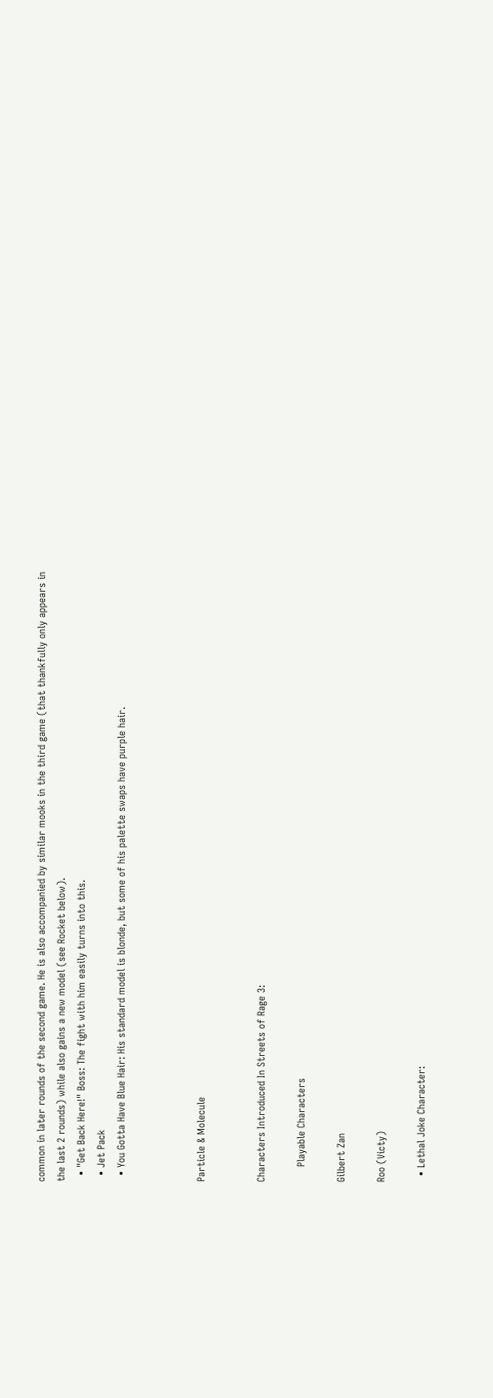common in later rounds of the second game. He is also accompanied by similar mooks in the third game (that thankfully only appears in the last 2 rounds) while also gains a new model (see Rocket below).
  • "Get Back Here!" Boss: The fight with him easily turns into this.
  • Jet Pack
  • You Gotta Have Blue Hair: His standard model is blonde, but some of his palette swaps have purple hair.



Particle & Molecule


Characters Introduced In Streets of Rage 3:

     Playable Characters

Gilbert Zan

Roo (Victy)

  • Lethal Joke Character: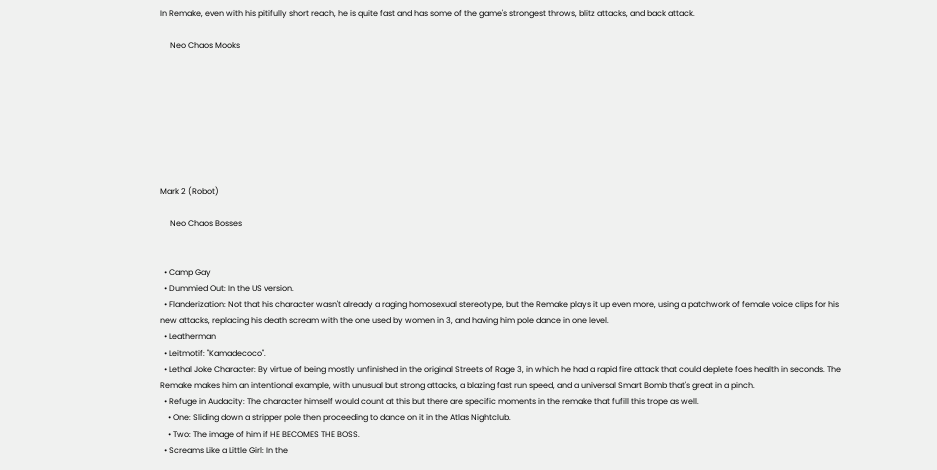In Remake, even with his pitifully short reach, he is quite fast and has some of the game's strongest throws, blitz attacks, and back attack.

     Neo Chaos Mooks








Mark 2 (Robot)

     Neo Chaos Bosses


  • Camp Gay
  • Dummied Out: In the US version.
  • Flanderization: Not that his character wasn't already a raging homosexual stereotype, but the Remake plays it up even more, using a patchwork of female voice clips for his new attacks, replacing his death scream with the one used by women in 3, and having him pole dance in one level.
  • Leatherman
  • Leitmotif: "Kamadecoco".
  • Lethal Joke Character: By virtue of being mostly unfinished in the original Streets of Rage 3, in which he had a rapid fire attack that could deplete foes health in seconds. The Remake makes him an intentional example, with unusual but strong attacks, a blazing fast run speed, and a universal Smart Bomb that's great in a pinch.
  • Refuge in Audacity: The character himself would count at this but there are specific moments in the remake that fufill this trope as well.
    • One: Sliding down a stripper pole then proceeding to dance on it in the Atlas Nightclub.
    • Two: The image of him if HE BECOMES THE BOSS.
  • Screams Like a Little Girl: In the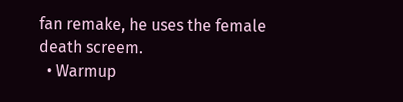fan remake, he uses the female death screem.
  • Warmup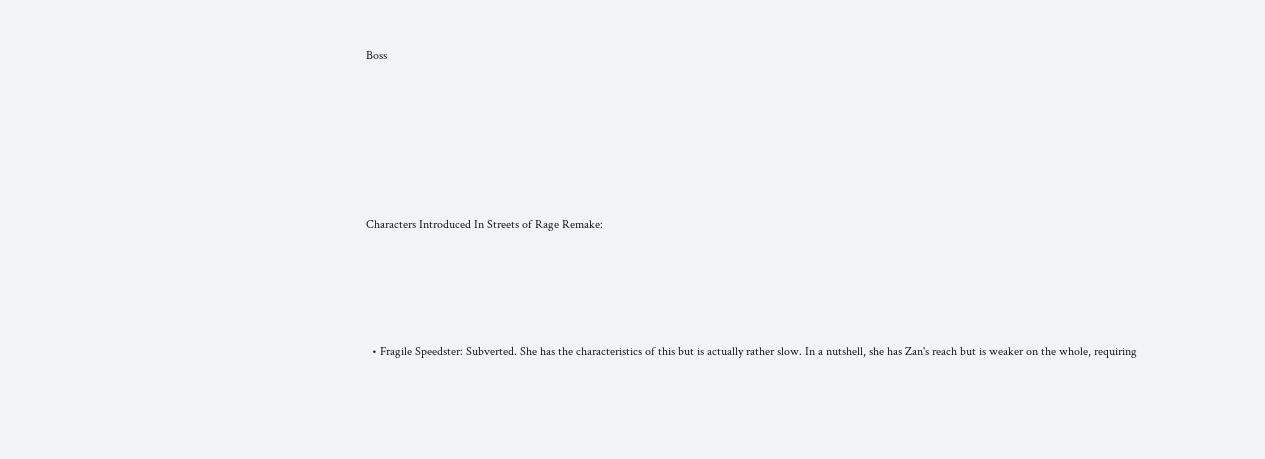Boss







Characters Introduced In Streets of Rage Remake:





  • Fragile Speedster: Subverted. She has the characteristics of this but is actually rather slow. In a nutshell, she has Zan's reach but is weaker on the whole, requiring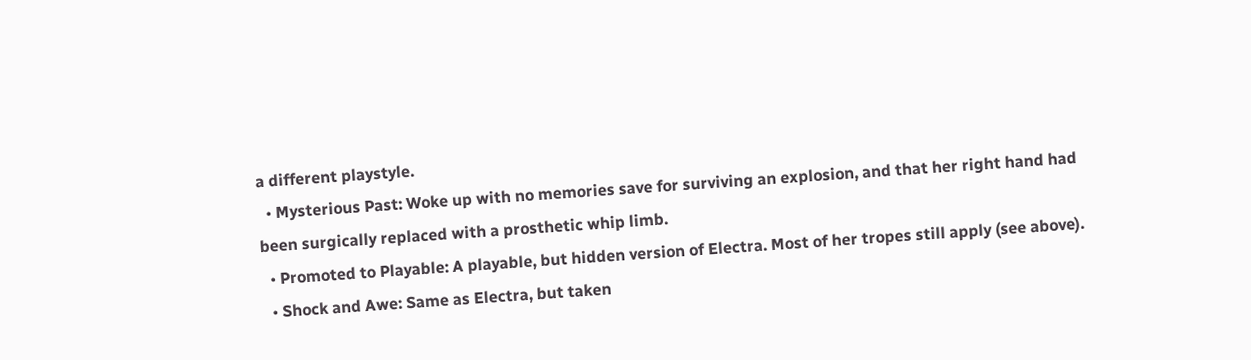a different playstyle.
  • Mysterious Past: Woke up with no memories save for surviving an explosion, and that her right hand had been surgically replaced with a prosthetic whip limb.
  • Promoted to Playable: A playable, but hidden version of Electra. Most of her tropes still apply (see above).
  • Shock and Awe: Same as Electra, but taken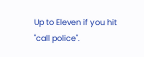Up to Eleven if you hit "call police".